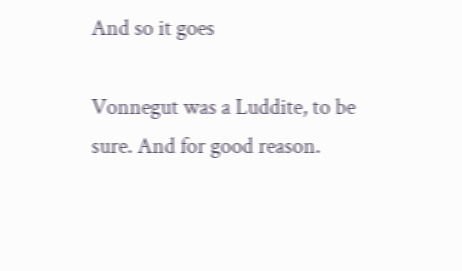And so it goes

Vonnegut was a Luddite, to be sure. And for good reason.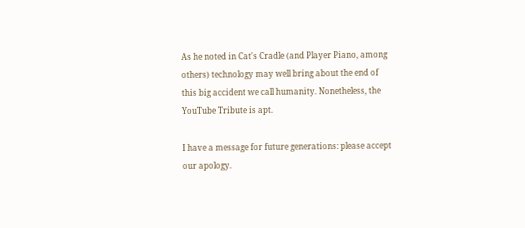As he noted in Cat's Cradle (and Player Piano, among others) technology may well bring about the end of this big accident we call humanity. Nonetheless, the YouTube Tribute is apt.

I have a message for future generations: please accept our apology.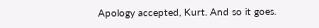Apology accepted, Kurt. And so it goes.